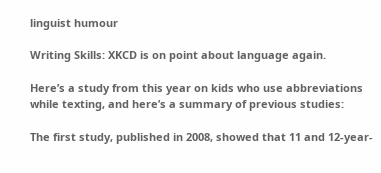linguist humour

Writing Skills: XKCD is on point about language again.

Here’s a study from this year on kids who use abbreviations while texting, and here’s a summary of previous studies:

The first study, published in 2008, showed that 11 and 12-year-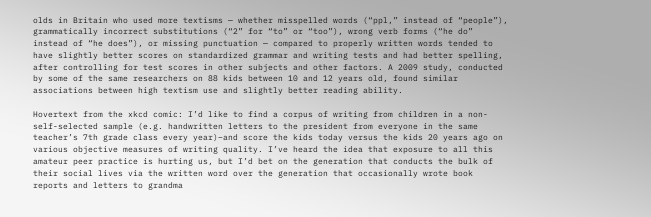olds in Britain who used more textisms — whether misspelled words (“ppl,” instead of “people”), grammatically incorrect substitutions (“2” for “to” or “too”), wrong verb forms (“he do” instead of “he does”), or missing punctuation — compared to properly written words tended to have slightly better scores on standardized grammar and writing tests and had better spelling, after controlling for test scores in other subjects and other factors. A 2009 study, conducted by some of the same researchers on 88 kids between 10 and 12 years old, found similar associations between high textism use and slightly better reading ability.

Hovertext from the xkcd comic: I’d like to find a corpus of writing from children in a non-self-selected sample (e.g. handwritten letters to the president from everyone in the same teacher’s 7th grade class every year)–and score the kids today versus the kids 20 years ago on various objective measures of writing quality. I’ve heard the idea that exposure to all this amateur peer practice is hurting us, but I’d bet on the generation that conducts the bulk of their social lives via the written word over the generation that occasionally wrote book reports and letters to grandma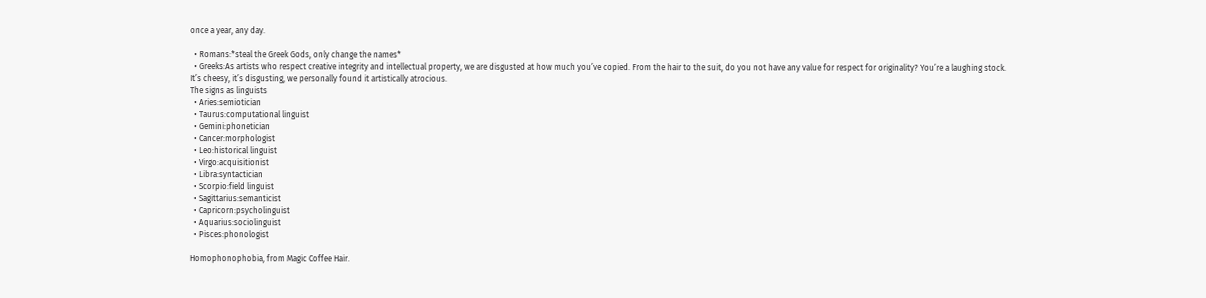once a year, any day.

  • Romans:*steal the Greek Gods, only change the names*
  • Greeks:As artists who respect creative integrity and intellectual property, we are disgusted at how much you’ve copied. From the hair to the suit, do you not have any value for respect for originality? You’re a laughing stock. It’s cheesy, it’s disgusting, we personally found it artistically atrocious.
The signs as linguists
  • Aries:semiotician
  • Taurus:computational linguist
  • Gemini:phonetician
  • Cancer:morphologist
  • Leo:historical linguist
  • Virgo:acquisitionist
  • Libra:syntactician
  • Scorpio:field linguist
  • Sagittarius:semanticist
  • Capricorn:psycholinguist
  • Aquarius:sociolinguist
  • Pisces:phonologist

Homophonophobia, from Magic Coffee Hair.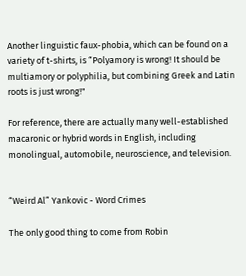Another linguistic faux-phobia, which can be found on a variety of t-shirts, is “Polyamory is wrong! It should be multiamory or polyphilia, but combining Greek and Latin roots is just wrong!"

For reference, there are actually many well-established macaronic or hybrid words in English, including  monolingual, automobile, neuroscience, and television.


“Weird Al” Yankovic - Word Crimes

The only good thing to come from Robin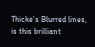Thicke’s Blurred lines, is this brilliant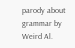parody about grammar by Weird Al.